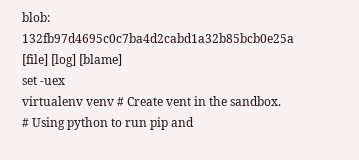blob: 132fb97d4695c0c7ba4d2cabd1a32b85bcb0e25a [file] [log] [blame]
set -uex
virtualenv venv # Create vent in the sandbox.
# Using python to run pip and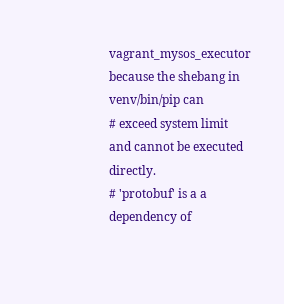vagrant_mysos_executor because the shebang in venv/bin/pip can
# exceed system limit and cannot be executed directly.
# 'protobuf' is a a dependency of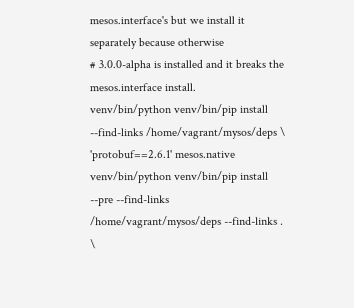mesos.interface's but we install it separately because otherwise
# 3.0.0-alpha is installed and it breaks the mesos.interface install.
venv/bin/python venv/bin/pip install --find-links /home/vagrant/mysos/deps \
'protobuf==2.6.1' mesos.native
venv/bin/python venv/bin/pip install --pre --find-links /home/vagrant/mysos/deps --find-links . \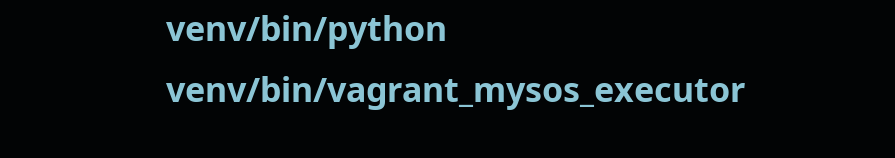venv/bin/python venv/bin/vagrant_mysos_executor